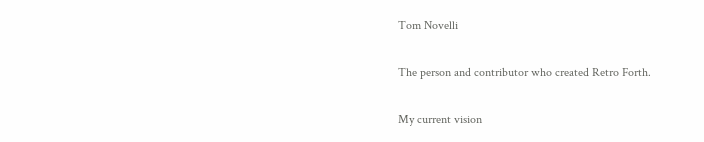Tom Novelli

The person and contributor who created Retro Forth.

My current vision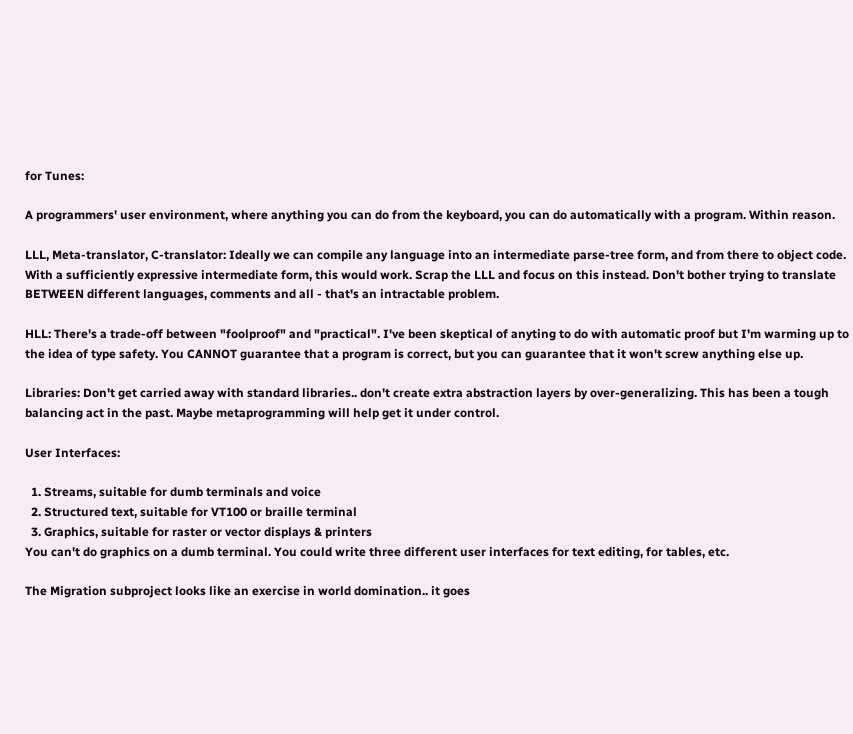for Tunes:

A programmers' user environment, where anything you can do from the keyboard, you can do automatically with a program. Within reason.

LLL, Meta-translator, C-translator: Ideally we can compile any language into an intermediate parse-tree form, and from there to object code. With a sufficiently expressive intermediate form, this would work. Scrap the LLL and focus on this instead. Don't bother trying to translate BETWEEN different languages, comments and all - that's an intractable problem.

HLL: There's a trade-off between "foolproof" and "practical". I've been skeptical of anyting to do with automatic proof but I'm warming up to the idea of type safety. You CANNOT guarantee that a program is correct, but you can guarantee that it won't screw anything else up.

Libraries: Don't get carried away with standard libraries.. don't create extra abstraction layers by over-generalizing. This has been a tough balancing act in the past. Maybe metaprogramming will help get it under control.

User Interfaces:

  1. Streams, suitable for dumb terminals and voice
  2. Structured text, suitable for VT100 or braille terminal
  3. Graphics, suitable for raster or vector displays & printers
You can't do graphics on a dumb terminal. You could write three different user interfaces for text editing, for tables, etc.

The Migration subproject looks like an exercise in world domination.. it goes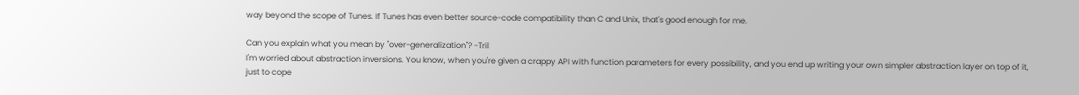way beyond the scope of Tunes. If Tunes has even better source-code compatibility than C and Unix, that's good enough for me.

Can you explain what you mean by "over-generalization"? -Tril
I'm worried about abstraction inversions. You know, when you're given a crappy API with function parameters for every possibility, and you end up writing your own simpler abstraction layer on top of it, just to cope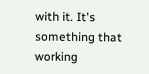with it. It's something that working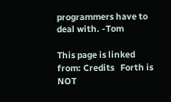programmers have to deal with. -Tom

This page is linked from: Credits   Forth is NOT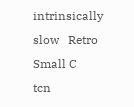intrinsically slow   Retro   Small C   tcn